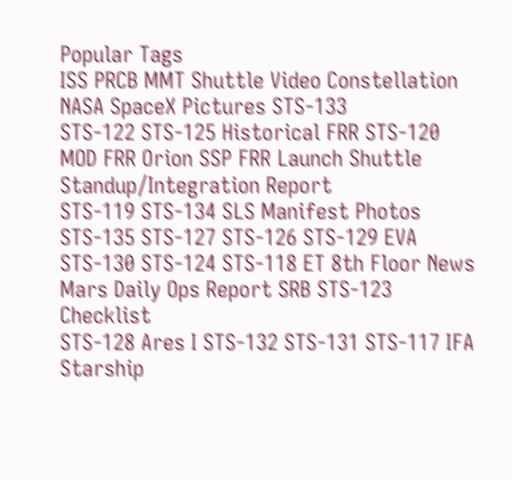Popular Tags
ISS PRCB MMT Shuttle Video Constellation NASA SpaceX Pictures STS-133
STS-122 STS-125 Historical FRR STS-120 MOD FRR Orion SSP FRR Launch Shuttle Standup/Integration Report
STS-119 STS-134 SLS Manifest Photos STS-135 STS-127 STS-126 STS-129 EVA
STS-130 STS-124 STS-118 ET 8th Floor News Mars Daily Ops Report SRB STS-123 Checklist
STS-128 Ares I STS-132 STS-131 STS-117 IFA Starship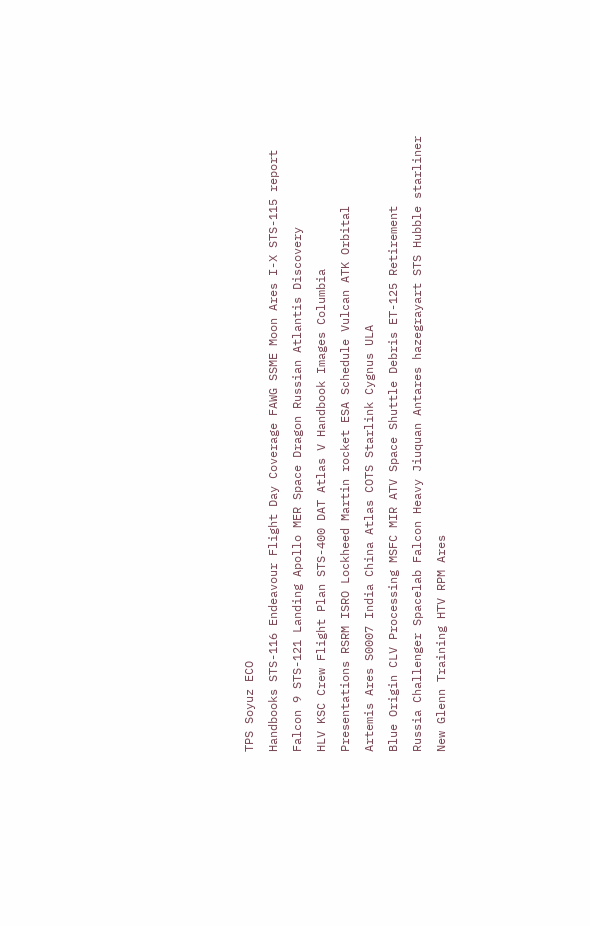TPS Soyuz ECO
Handbooks STS-116 Endeavour Flight Day Coverage FAWG SSME Moon Ares I-X STS-115 report
Falcon 9 STS-121 Landing Apollo MER Space Dragon Russian Atlantis Discovery
HLV KSC Crew Flight Plan STS-400 DAT Atlas V Handbook Images Columbia
Presentations RSRM ISRO Lockheed Martin rocket ESA Schedule Vulcan ATK Orbital
Artemis Ares S0007 India China Atlas COTS Starlink Cygnus ULA
Blue Origin CLV Processing MSFC MIR ATV Space Shuttle Debris ET-125 Retirement
Russia Challenger Spacelab Falcon Heavy Jiuquan Antares hazegrayart STS Hubble starliner
New Glenn Training HTV RPM Ares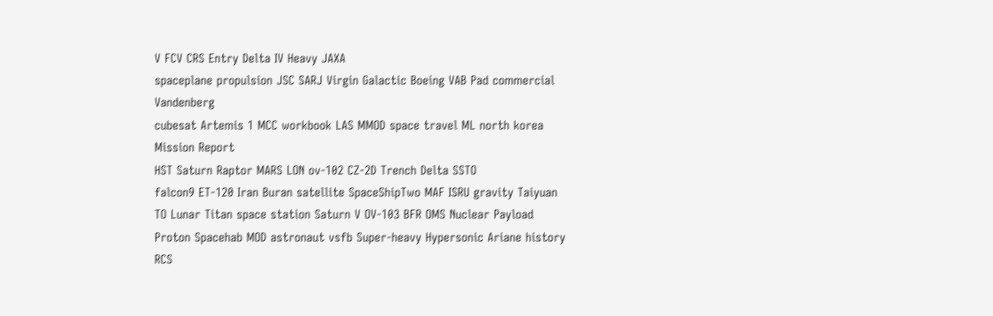V FCV CRS Entry Delta IV Heavy JAXA
spaceplane propulsion JSC SARJ Virgin Galactic Boeing VAB Pad commercial Vandenberg
cubesat Artemis 1 MCC workbook LAS MMOD space travel ML north korea Mission Report
HST Saturn Raptor MARS LON ov-102 CZ-2D Trench Delta SSTO
falcon9 ET-120 Iran Buran satellite SpaceShipTwo MAF ISRU gravity Taiyuan
TO Lunar Titan space station Saturn V OV-103 BFR OMS Nuclear Payload
Proton Spacehab MOD astronaut vsfb Super-heavy Hypersonic Ariane history RCS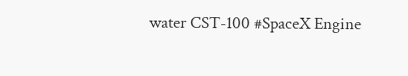water CST-100 #SpaceX Engine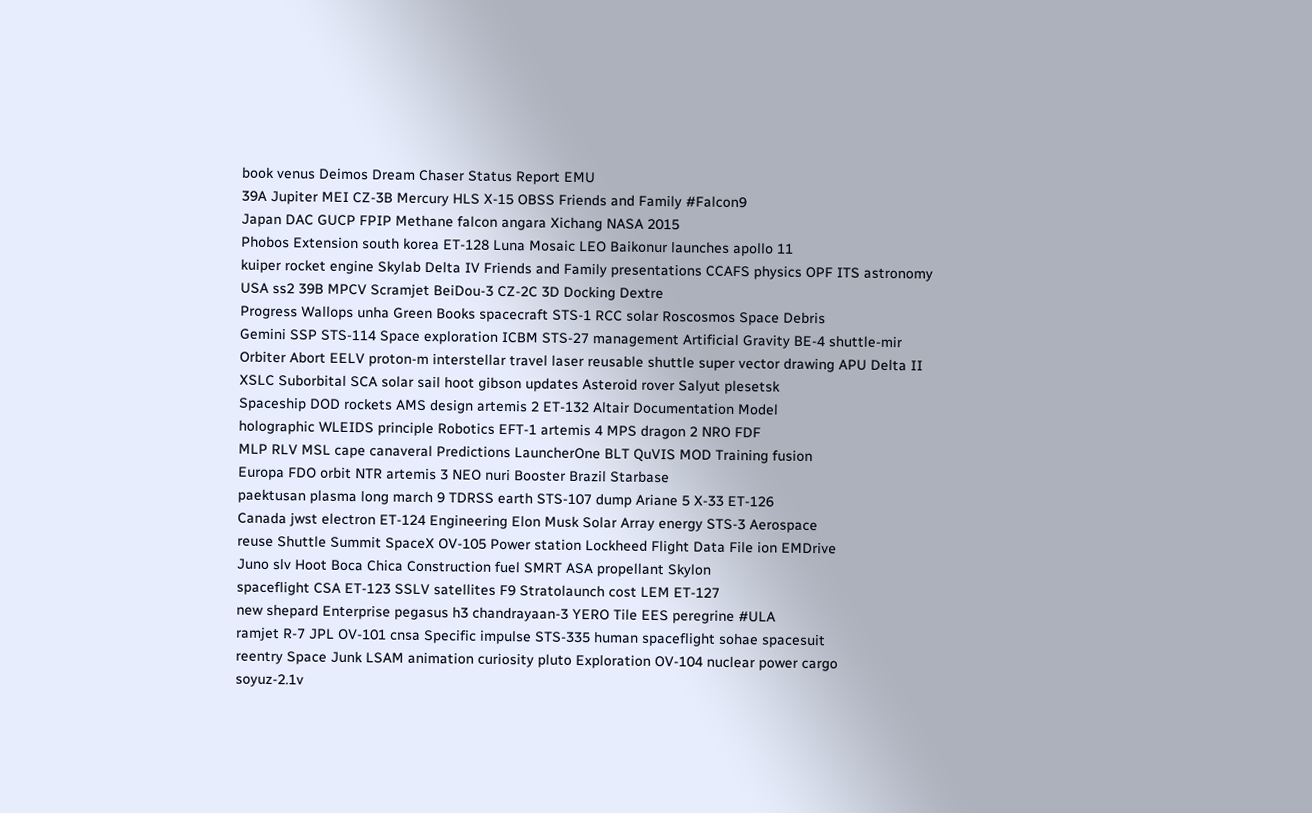book venus Deimos Dream Chaser Status Report EMU
39A Jupiter MEI CZ-3B Mercury HLS X-15 OBSS Friends and Family #Falcon9
Japan DAC GUCP FPIP Methane falcon angara Xichang NASA 2015
Phobos Extension south korea ET-128 Luna Mosaic LEO Baikonur launches apollo 11
kuiper rocket engine Skylab Delta IV Friends and Family presentations CCAFS physics OPF ITS astronomy
USA ss2 39B MPCV Scramjet BeiDou-3 CZ-2C 3D Docking Dextre
Progress Wallops unha Green Books spacecraft STS-1 RCC solar Roscosmos Space Debris
Gemini SSP STS-114 Space exploration ICBM STS-27 management Artificial Gravity BE-4 shuttle-mir
Orbiter Abort EELV proton-m interstellar travel laser reusable shuttle super vector drawing APU Delta II
XSLC Suborbital SCA solar sail hoot gibson updates Asteroid rover Salyut plesetsk
Spaceship DOD rockets AMS design artemis 2 ET-132 Altair Documentation Model
holographic WLEIDS principle Robotics EFT-1 artemis 4 MPS dragon 2 NRO FDF
MLP RLV MSL cape canaveral Predictions LauncherOne BLT QuVIS MOD Training fusion
Europa FDO orbit NTR artemis 3 NEO nuri Booster Brazil Starbase
paektusan plasma long march 9 TDRSS earth STS-107 dump Ariane 5 X-33 ET-126
Canada jwst electron ET-124 Engineering Elon Musk Solar Array energy STS-3 Aerospace
reuse Shuttle Summit SpaceX OV-105 Power station Lockheed Flight Data File ion EMDrive
Juno slv Hoot Boca Chica Construction fuel SMRT ASA propellant Skylon
spaceflight CSA ET-123 SSLV satellites F9 Stratolaunch cost LEM ET-127
new shepard Enterprise pegasus h3 chandrayaan-3 YERO Tile EES peregrine #ULA
ramjet R-7 JPL OV-101 cnsa Specific impulse STS-335 human spaceflight sohae spacesuit
reentry Space Junk LSAM animation curiosity pluto Exploration OV-104 nuclear power cargo
soyuz-2.1v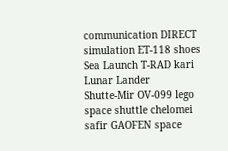communication DIRECT simulation ET-118 shoes Sea Launch T-RAD kari Lunar Lander
Shutte-Mir OV-099 lego space shuttle chelomei safir GAOFEN space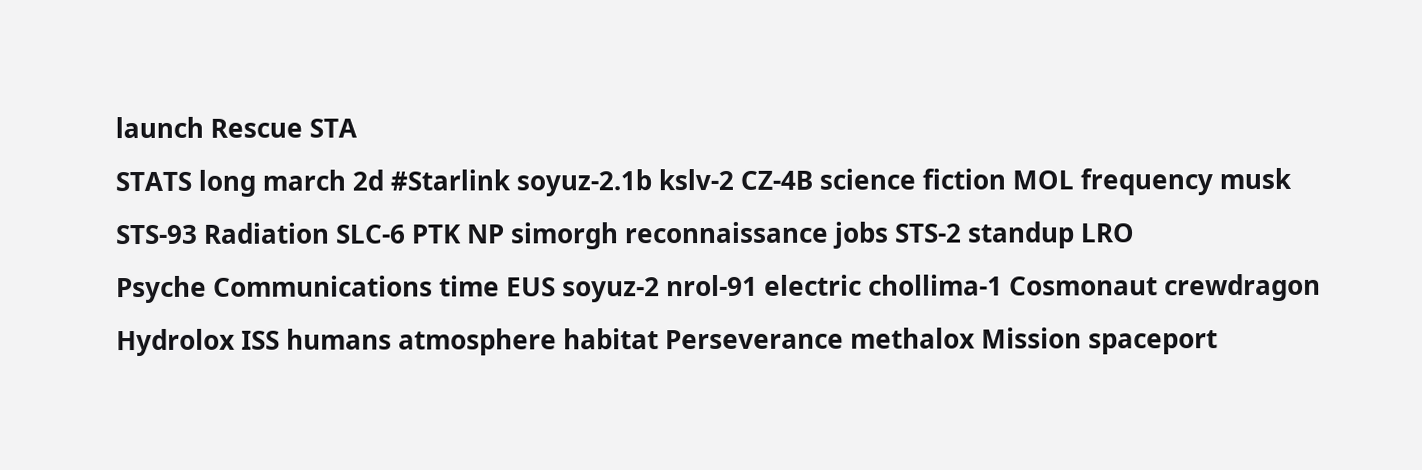launch Rescue STA
STATS long march 2d #Starlink soyuz-2.1b kslv-2 CZ-4B science fiction MOL frequency musk
STS-93 Radiation SLC-6 PTK NP simorgh reconnaissance jobs STS-2 standup LRO
Psyche Communications time EUS soyuz-2 nrol-91 electric chollima-1 Cosmonaut crewdragon
Hydrolox ISS humans atmosphere habitat Perseverance methalox Mission spaceport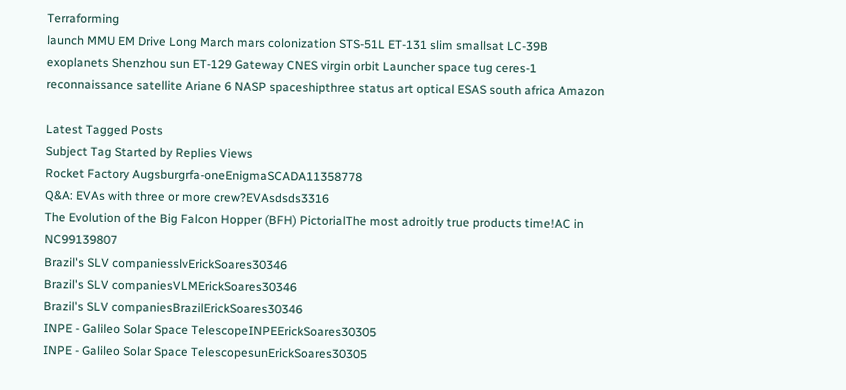Terraforming
launch MMU EM Drive Long March mars colonization STS-51L ET-131 slim smallsat LC-39B
exoplanets Shenzhou sun ET-129 Gateway CNES virgin orbit Launcher space tug ceres-1
reconnaissance satellite Ariane 6 NASP spaceshipthree status art optical ESAS south africa Amazon

Latest Tagged Posts
Subject Tag Started by Replies Views
Rocket Factory Augsburgrfa-oneEnigmaSCADA11358778
Q&A: EVAs with three or more crew?EVAsdsds3316
The Evolution of the Big Falcon Hopper (BFH) PictorialThe most adroitly true products time!AC in NC99139807
Brazil's SLV companiesslvErickSoares30346
Brazil's SLV companiesVLMErickSoares30346
Brazil's SLV companiesBrazilErickSoares30346
INPE - Galileo Solar Space TelescopeINPEErickSoares30305
INPE - Galileo Solar Space TelescopesunErickSoares30305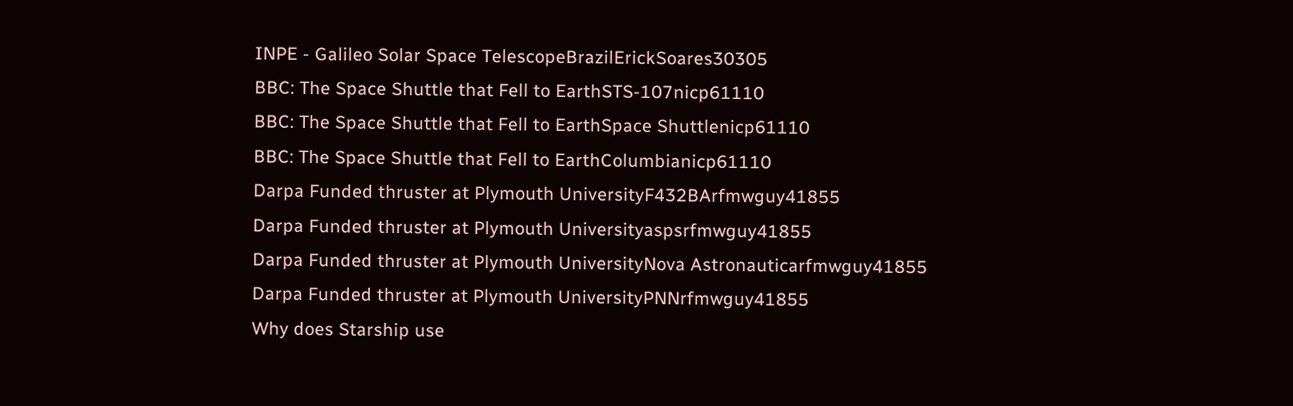INPE - Galileo Solar Space TelescopeBrazilErickSoares30305
BBC: The Space Shuttle that Fell to EarthSTS-107nicp61110
BBC: The Space Shuttle that Fell to EarthSpace Shuttlenicp61110
BBC: The Space Shuttle that Fell to EarthColumbianicp61110
Darpa Funded thruster at Plymouth UniversityF432BArfmwguy41855
Darpa Funded thruster at Plymouth Universityaspsrfmwguy41855
Darpa Funded thruster at Plymouth UniversityNova Astronauticarfmwguy41855
Darpa Funded thruster at Plymouth UniversityPNNrfmwguy41855
Why does Starship use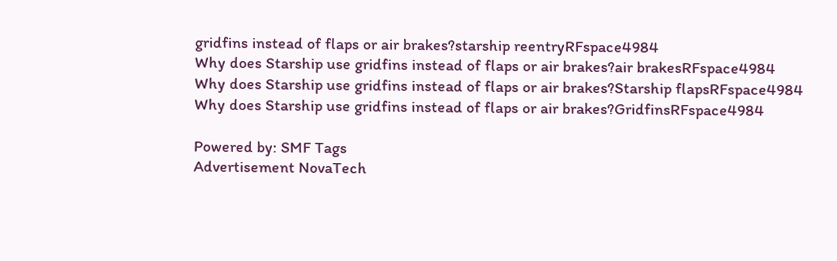gridfins instead of flaps or air brakes?starship reentryRFspace4984
Why does Starship use gridfins instead of flaps or air brakes?air brakesRFspace4984
Why does Starship use gridfins instead of flaps or air brakes?Starship flapsRFspace4984
Why does Starship use gridfins instead of flaps or air brakes?GridfinsRFspace4984

Powered by: SMF Tags
Advertisement NovaTech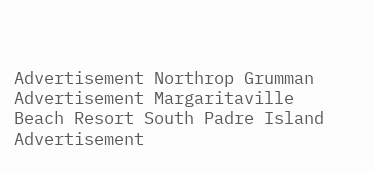Advertisement Northrop Grumman
Advertisement Margaritaville Beach Resort South Padre Island
Advertisement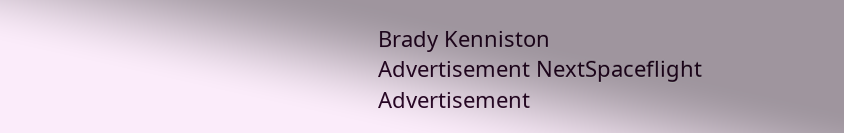Brady Kenniston
Advertisement NextSpaceflight
Advertisement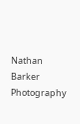Nathan Barker Photography